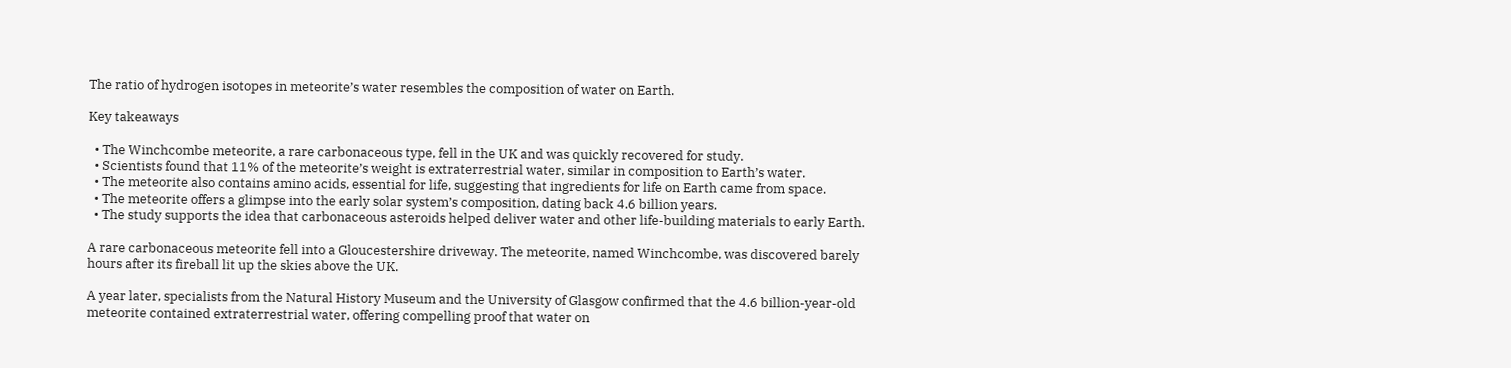The ratio of hydrogen isotopes in meteorite’s water resembles the composition of water on Earth.

Key takeaways

  • The Winchcombe meteorite, a rare carbonaceous type, fell in the UK and was quickly recovered for study.
  • Scientists found that 11% of the meteorite’s weight is extraterrestrial water, similar in composition to Earth’s water.
  • The meteorite also contains amino acids, essential for life, suggesting that ingredients for life on Earth came from space.
  • The meteorite offers a glimpse into the early solar system’s composition, dating back 4.6 billion years.
  • The study supports the idea that carbonaceous asteroids helped deliver water and other life-building materials to early Earth.

A rare carbonaceous meteorite fell into a Gloucestershire driveway. The meteorite, named Winchcombe, was discovered barely hours after its fireball lit up the skies above the UK.

A year later, specialists from the Natural History Museum and the University of Glasgow confirmed that the 4.6 billion-year-old meteorite contained extraterrestrial water, offering compelling proof that water on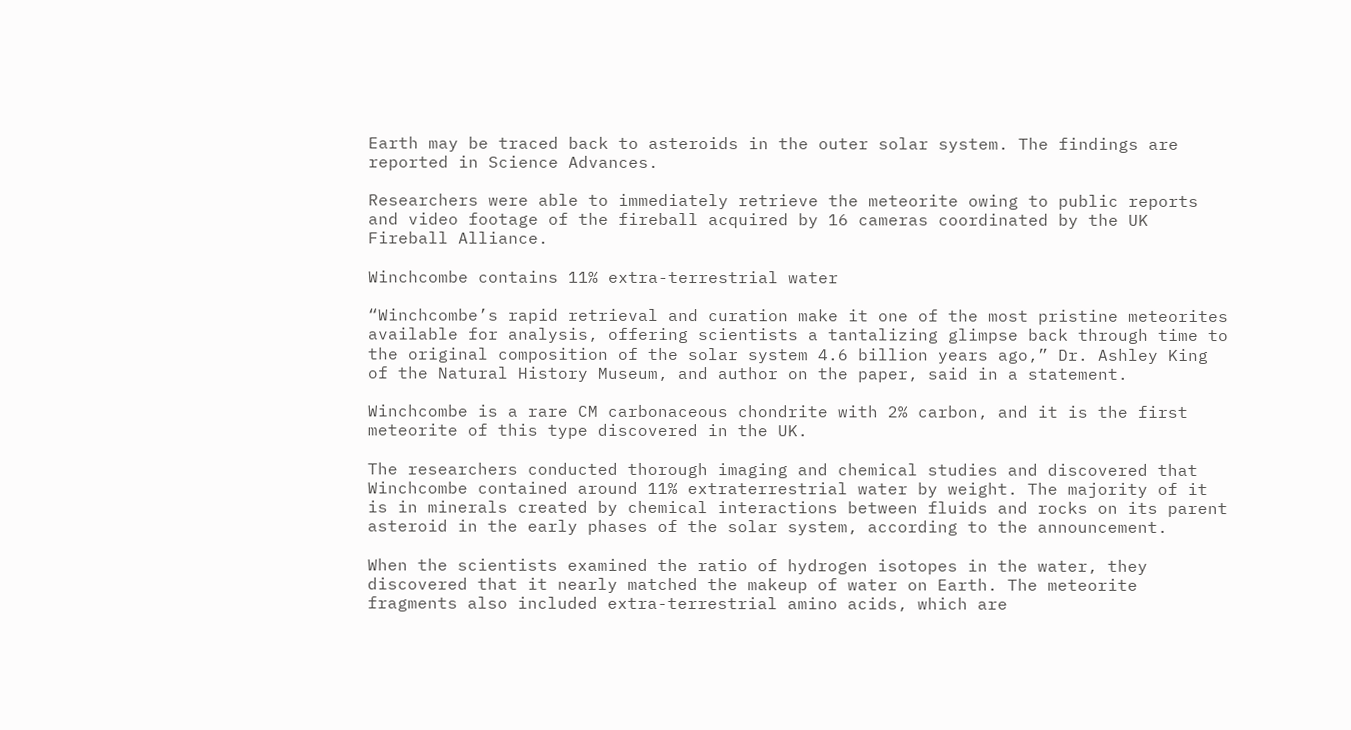Earth may be traced back to asteroids in the outer solar system. The findings are reported in Science Advances.

Researchers were able to immediately retrieve the meteorite owing to public reports and video footage of the fireball acquired by 16 cameras coordinated by the UK Fireball Alliance.

Winchcombe contains 11% extra-terrestrial water

“Winchcombe’s rapid retrieval and curation make it one of the most pristine meteorites available for analysis, offering scientists a tantalizing glimpse back through time to the original composition of the solar system 4.6 billion years ago,” Dr. Ashley King of the Natural History Museum, and author on the paper, said in a statement.

Winchcombe is a rare CM carbonaceous chondrite with 2% carbon, and it is the first meteorite of this type discovered in the UK.

The researchers conducted thorough imaging and chemical studies and discovered that Winchcombe contained around 11% extraterrestrial water by weight. The majority of it is in minerals created by chemical interactions between fluids and rocks on its parent asteroid in the early phases of the solar system, according to the announcement.

When the scientists examined the ratio of hydrogen isotopes in the water, they discovered that it nearly matched the makeup of water on Earth. The meteorite fragments also included extra-terrestrial amino acids, which are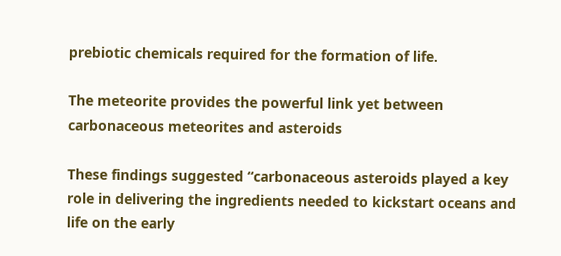prebiotic chemicals required for the formation of life.

The meteorite provides the powerful link yet between carbonaceous meteorites and asteroids

These findings suggested “carbonaceous asteroids played a key role in delivering the ingredients needed to kickstart oceans and life on the early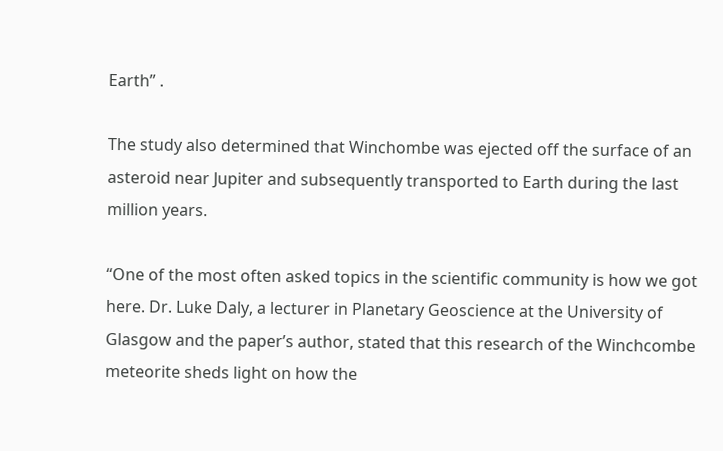Earth” .

The study also determined that Winchombe was ejected off the surface of an asteroid near Jupiter and subsequently transported to Earth during the last million years.

“One of the most often asked topics in the scientific community is how we got here. Dr. Luke Daly, a lecturer in Planetary Geoscience at the University of Glasgow and the paper’s author, stated that this research of the Winchcombe meteorite sheds light on how the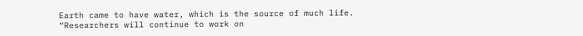Earth came to have water, which is the source of much life. “Researchers will continue to work on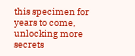this specimen for years to come, unlocking more secrets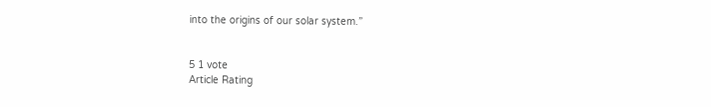into the origins of our solar system.”


5 1 vote
Article Rating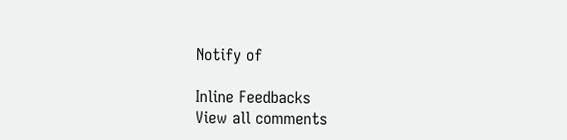Notify of

Inline Feedbacks
View all comments